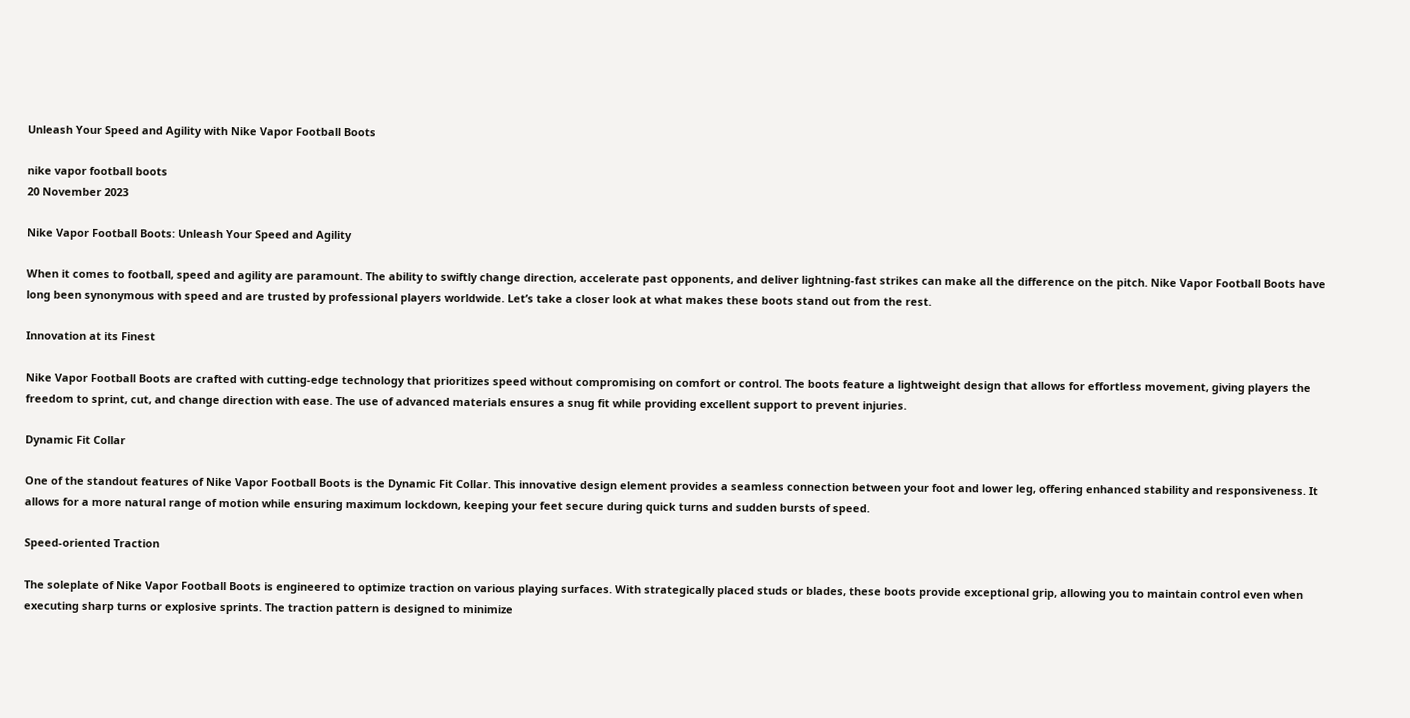Unleash Your Speed and Agility with Nike Vapor Football Boots

nike vapor football boots
20 November 2023

Nike Vapor Football Boots: Unleash Your Speed and Agility

When it comes to football, speed and agility are paramount. The ability to swiftly change direction, accelerate past opponents, and deliver lightning-fast strikes can make all the difference on the pitch. Nike Vapor Football Boots have long been synonymous with speed and are trusted by professional players worldwide. Let’s take a closer look at what makes these boots stand out from the rest.

Innovation at its Finest

Nike Vapor Football Boots are crafted with cutting-edge technology that prioritizes speed without compromising on comfort or control. The boots feature a lightweight design that allows for effortless movement, giving players the freedom to sprint, cut, and change direction with ease. The use of advanced materials ensures a snug fit while providing excellent support to prevent injuries.

Dynamic Fit Collar

One of the standout features of Nike Vapor Football Boots is the Dynamic Fit Collar. This innovative design element provides a seamless connection between your foot and lower leg, offering enhanced stability and responsiveness. It allows for a more natural range of motion while ensuring maximum lockdown, keeping your feet secure during quick turns and sudden bursts of speed.

Speed-oriented Traction

The soleplate of Nike Vapor Football Boots is engineered to optimize traction on various playing surfaces. With strategically placed studs or blades, these boots provide exceptional grip, allowing you to maintain control even when executing sharp turns or explosive sprints. The traction pattern is designed to minimize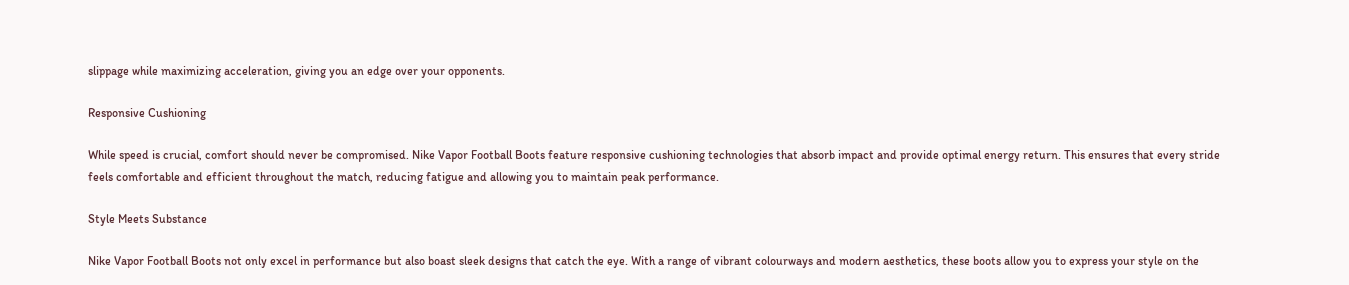slippage while maximizing acceleration, giving you an edge over your opponents.

Responsive Cushioning

While speed is crucial, comfort should never be compromised. Nike Vapor Football Boots feature responsive cushioning technologies that absorb impact and provide optimal energy return. This ensures that every stride feels comfortable and efficient throughout the match, reducing fatigue and allowing you to maintain peak performance.

Style Meets Substance

Nike Vapor Football Boots not only excel in performance but also boast sleek designs that catch the eye. With a range of vibrant colourways and modern aesthetics, these boots allow you to express your style on the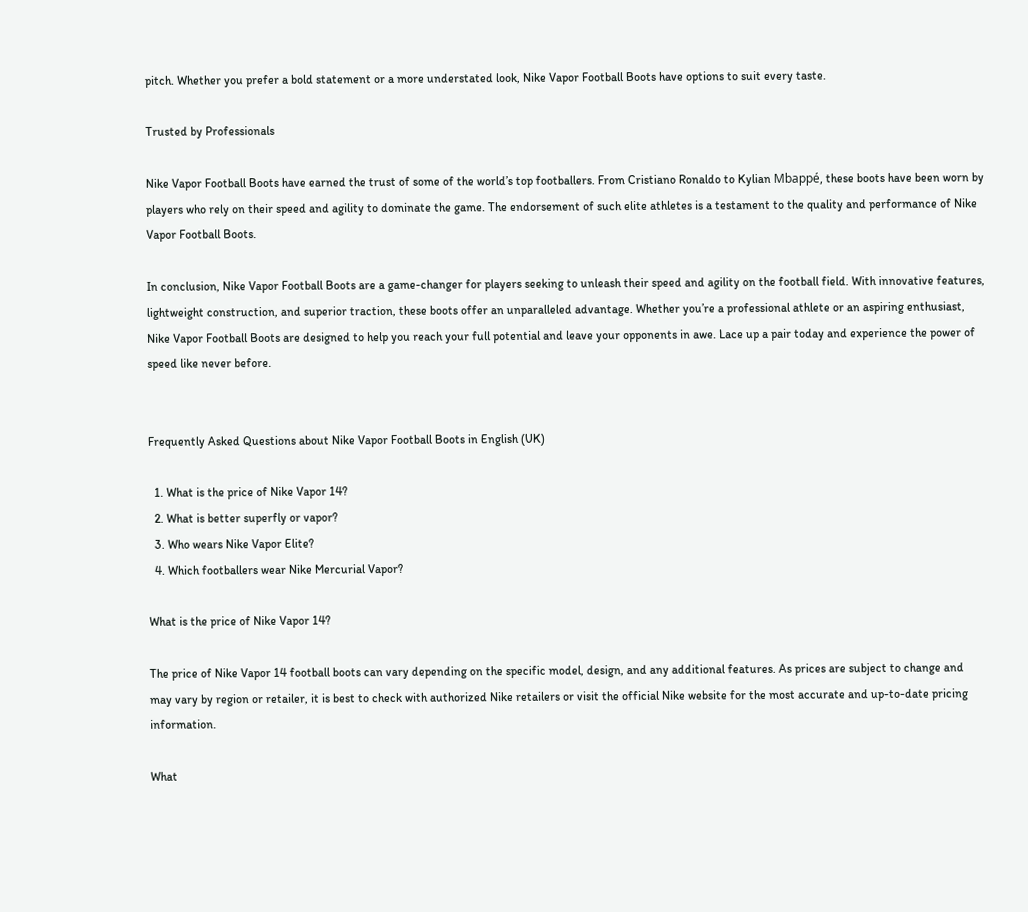pitch. Whether you prefer a bold statement or a more understated look, Nike Vapor Football Boots have options to suit every taste.

Trusted by Professionals

Nike Vapor Football Boots have earned the trust of some of the world’s top footballers. From Cristiano Ronaldo to Kylian Mbappé, these boots have been worn by players who rely on their speed and agility to dominate the game. The endorsement of such elite athletes is a testament to the quality and performance of Nike Vapor Football Boots.

In conclusion, Nike Vapor Football Boots are a game-changer for players seeking to unleash their speed and agility on the football field. With innovative features, lightweight construction, and superior traction, these boots offer an unparalleled advantage. Whether you’re a professional athlete or an aspiring enthusiast, Nike Vapor Football Boots are designed to help you reach your full potential and leave your opponents in awe. Lace up a pair today and experience the power of speed like never before.


Frequently Asked Questions about Nike Vapor Football Boots in English (UK)

  1. What is the price of Nike Vapor 14?
  2. What is better superfly or vapor?
  3. Who wears Nike Vapor Elite?
  4. Which footballers wear Nike Mercurial Vapor?

What is the price of Nike Vapor 14?

The price of Nike Vapor 14 football boots can vary depending on the specific model, design, and any additional features. As prices are subject to change and may vary by region or retailer, it is best to check with authorized Nike retailers or visit the official Nike website for the most accurate and up-to-date pricing information.

What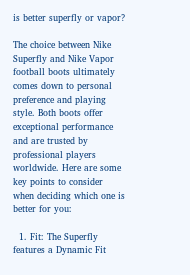is better superfly or vapor?

The choice between Nike Superfly and Nike Vapor football boots ultimately comes down to personal preference and playing style. Both boots offer exceptional performance and are trusted by professional players worldwide. Here are some key points to consider when deciding which one is better for you:

  1. Fit: The Superfly features a Dynamic Fit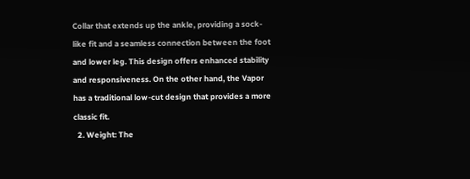Collar that extends up the ankle, providing a sock-like fit and a seamless connection between the foot and lower leg. This design offers enhanced stability and responsiveness. On the other hand, the Vapor has a traditional low-cut design that provides a more classic fit.
  2. Weight: The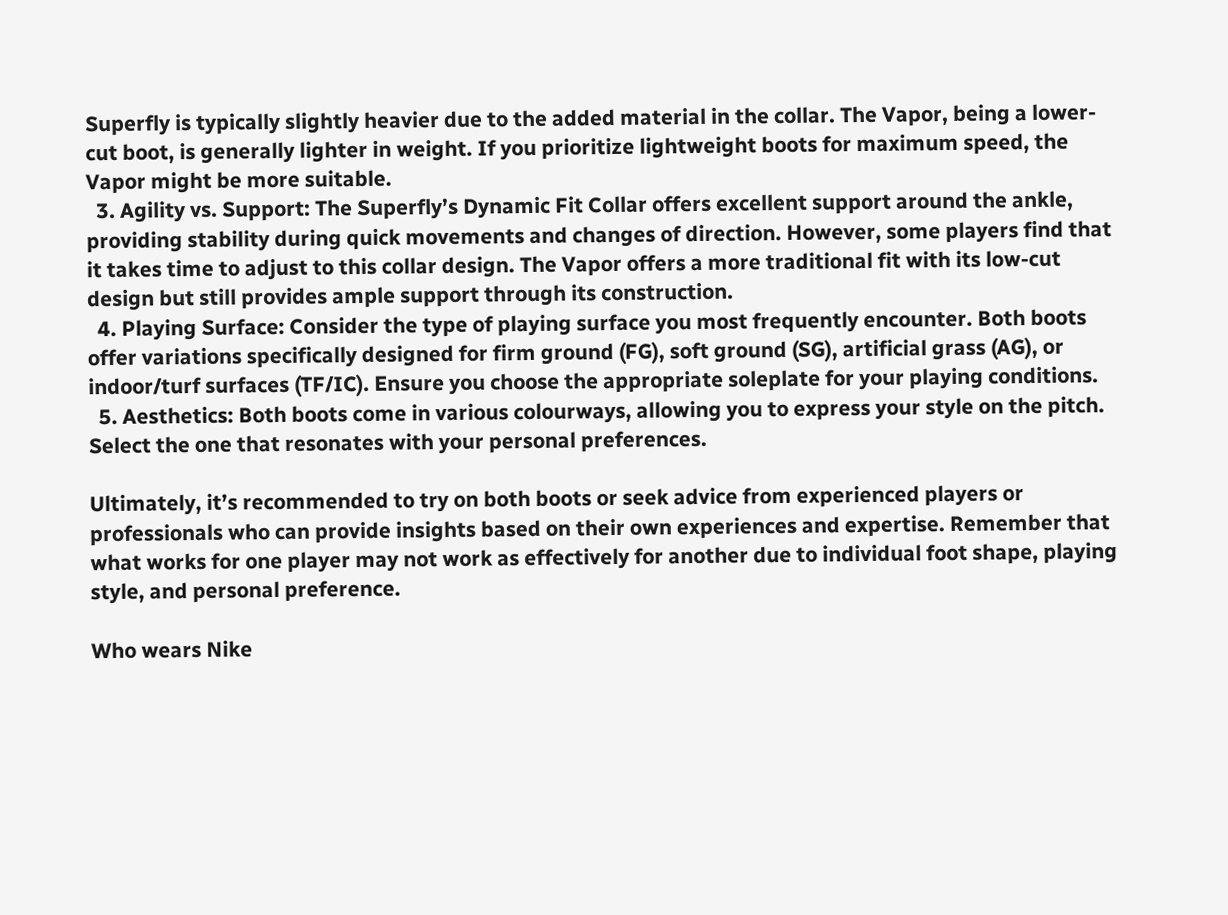Superfly is typically slightly heavier due to the added material in the collar. The Vapor, being a lower-cut boot, is generally lighter in weight. If you prioritize lightweight boots for maximum speed, the Vapor might be more suitable.
  3. Agility vs. Support: The Superfly’s Dynamic Fit Collar offers excellent support around the ankle, providing stability during quick movements and changes of direction. However, some players find that it takes time to adjust to this collar design. The Vapor offers a more traditional fit with its low-cut design but still provides ample support through its construction.
  4. Playing Surface: Consider the type of playing surface you most frequently encounter. Both boots offer variations specifically designed for firm ground (FG), soft ground (SG), artificial grass (AG), or indoor/turf surfaces (TF/IC). Ensure you choose the appropriate soleplate for your playing conditions.
  5. Aesthetics: Both boots come in various colourways, allowing you to express your style on the pitch. Select the one that resonates with your personal preferences.

Ultimately, it’s recommended to try on both boots or seek advice from experienced players or professionals who can provide insights based on their own experiences and expertise. Remember that what works for one player may not work as effectively for another due to individual foot shape, playing style, and personal preference.

Who wears Nike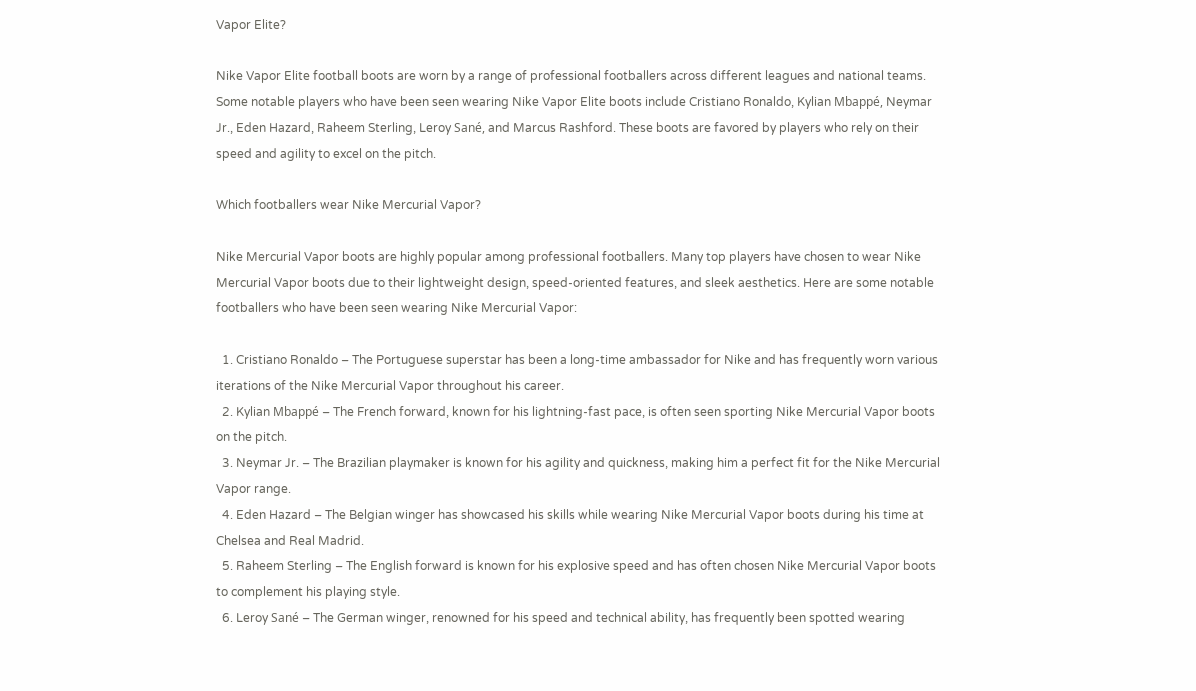Vapor Elite?

Nike Vapor Elite football boots are worn by a range of professional footballers across different leagues and national teams. Some notable players who have been seen wearing Nike Vapor Elite boots include Cristiano Ronaldo, Kylian Mbappé, Neymar Jr., Eden Hazard, Raheem Sterling, Leroy Sané, and Marcus Rashford. These boots are favored by players who rely on their speed and agility to excel on the pitch.

Which footballers wear Nike Mercurial Vapor?

Nike Mercurial Vapor boots are highly popular among professional footballers. Many top players have chosen to wear Nike Mercurial Vapor boots due to their lightweight design, speed-oriented features, and sleek aesthetics. Here are some notable footballers who have been seen wearing Nike Mercurial Vapor:

  1. Cristiano Ronaldo – The Portuguese superstar has been a long-time ambassador for Nike and has frequently worn various iterations of the Nike Mercurial Vapor throughout his career.
  2. Kylian Mbappé – The French forward, known for his lightning-fast pace, is often seen sporting Nike Mercurial Vapor boots on the pitch.
  3. Neymar Jr. – The Brazilian playmaker is known for his agility and quickness, making him a perfect fit for the Nike Mercurial Vapor range.
  4. Eden Hazard – The Belgian winger has showcased his skills while wearing Nike Mercurial Vapor boots during his time at Chelsea and Real Madrid.
  5. Raheem Sterling – The English forward is known for his explosive speed and has often chosen Nike Mercurial Vapor boots to complement his playing style.
  6. Leroy Sané – The German winger, renowned for his speed and technical ability, has frequently been spotted wearing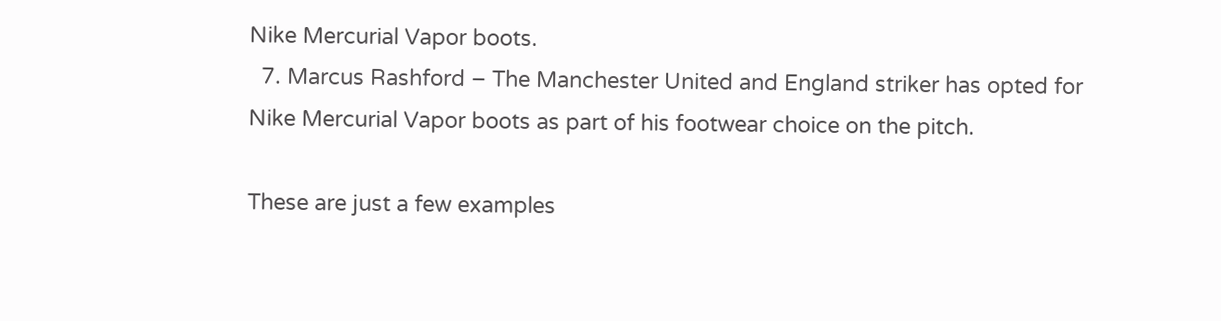Nike Mercurial Vapor boots.
  7. Marcus Rashford – The Manchester United and England striker has opted for Nike Mercurial Vapor boots as part of his footwear choice on the pitch.

These are just a few examples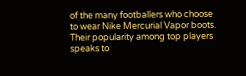of the many footballers who choose to wear Nike Mercurial Vapor boots. Their popularity among top players speaks to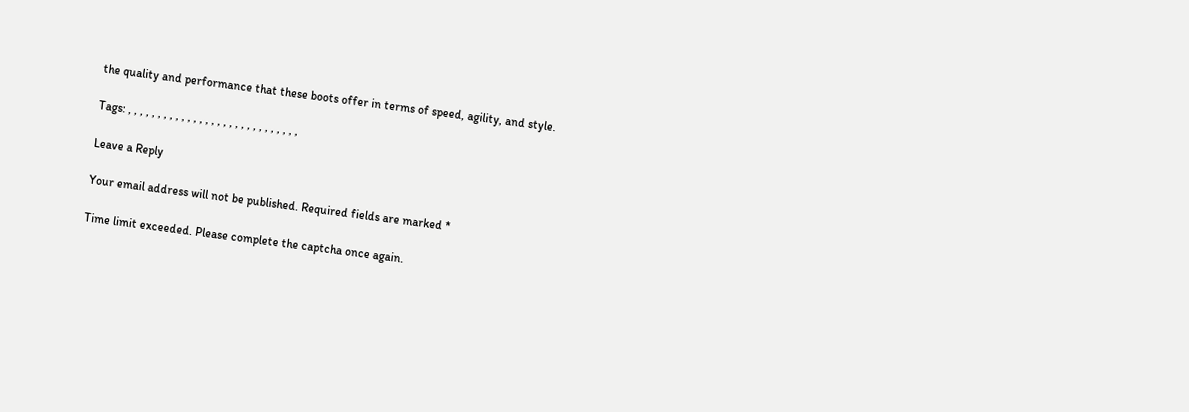the quality and performance that these boots offer in terms of speed, agility, and style.

Tags: , , , , , , , , , , , , , , , , , , , , , , , , , , , , ,

Leave a Reply

Your email address will not be published. Required fields are marked *

Time limit exceeded. Please complete the captcha once again.